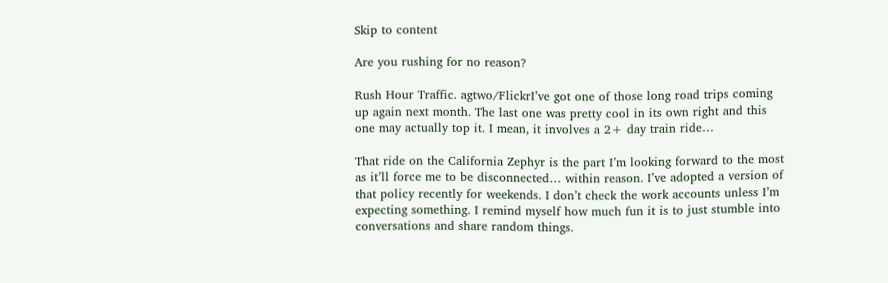Skip to content

Are you rushing for no reason?

Rush Hour Traffic. agtwo/FlickrI’ve got one of those long road trips coming up again next month. The last one was pretty cool in its own right and this one may actually top it. I mean, it involves a 2+ day train ride…

That ride on the California Zephyr is the part I’m looking forward to the most as it’ll force me to be disconnected… within reason. I’ve adopted a version of that policy recently for weekends. I don’t check the work accounts unless I’m expecting something. I remind myself how much fun it is to just stumble into conversations and share random things.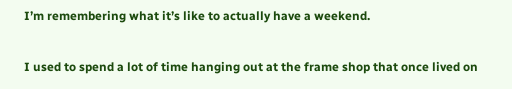I’m remembering what it’s like to actually have a weekend.

I used to spend a lot of time hanging out at the frame shop that once lived on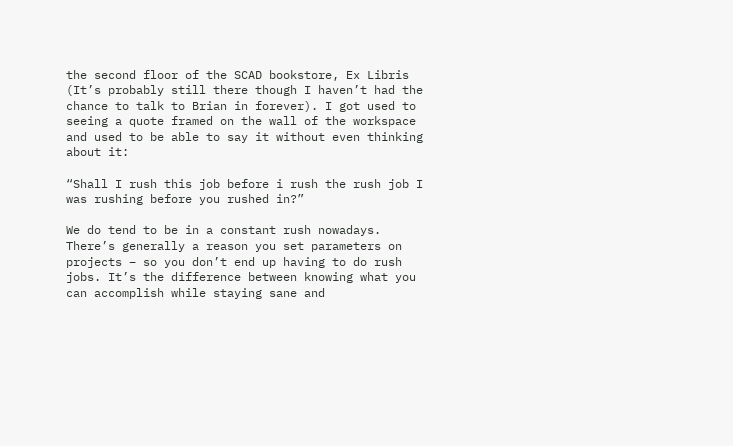the second floor of the SCAD bookstore, Ex Libris (It’s probably still there though I haven’t had the chance to talk to Brian in forever). I got used to seeing a quote framed on the wall of the workspace and used to be able to say it without even thinking about it:

“Shall I rush this job before i rush the rush job I was rushing before you rushed in?”

We do tend to be in a constant rush nowadays. There’s generally a reason you set parameters on projects – so you don’t end up having to do rush jobs. It’s the difference between knowing what you can accomplish while staying sane and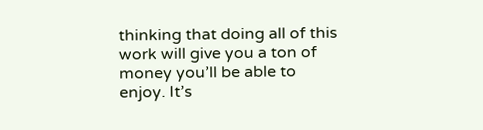thinking that doing all of this work will give you a ton of money you’ll be able to enjoy. It’s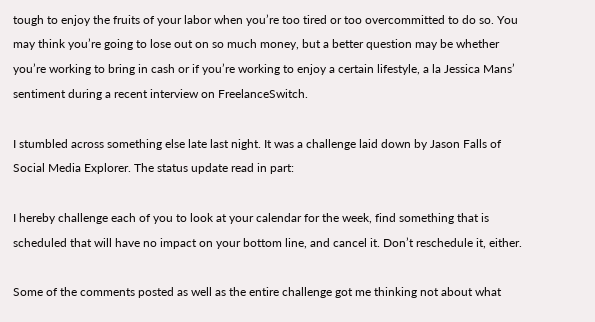tough to enjoy the fruits of your labor when you’re too tired or too overcommitted to do so. You may think you’re going to lose out on so much money, but a better question may be whether you’re working to bring in cash or if you’re working to enjoy a certain lifestyle, a la Jessica Mans’ sentiment during a recent interview on FreelanceSwitch.

I stumbled across something else late last night. It was a challenge laid down by Jason Falls of Social Media Explorer. The status update read in part:

I hereby challenge each of you to look at your calendar for the week, find something that is scheduled that will have no impact on your bottom line, and cancel it. Don’t reschedule it, either.

Some of the comments posted as well as the entire challenge got me thinking not about what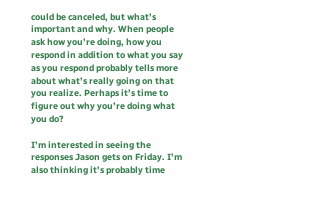could be canceled, but what’s important and why. When people ask how you’re doing, how you respond in addition to what you say as you respond probably tells more about what’s really going on that you realize. Perhaps it’s time to figure out why you’re doing what you do?

I’m interested in seeing the responses Jason gets on Friday. I’m also thinking it’s probably time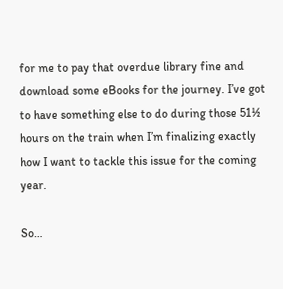for me to pay that overdue library fine and download some eBooks for the journey. I’ve got to have something else to do during those 51½ hours on the train when I’m finalizing exactly how I want to tackle this issue for the coming year.

So…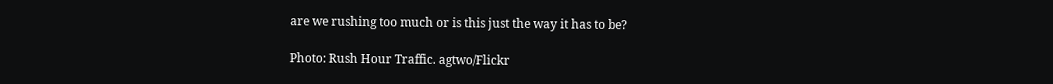are we rushing too much or is this just the way it has to be?

Photo: Rush Hour Traffic. agtwo/Flickr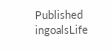Published ingoalsLife